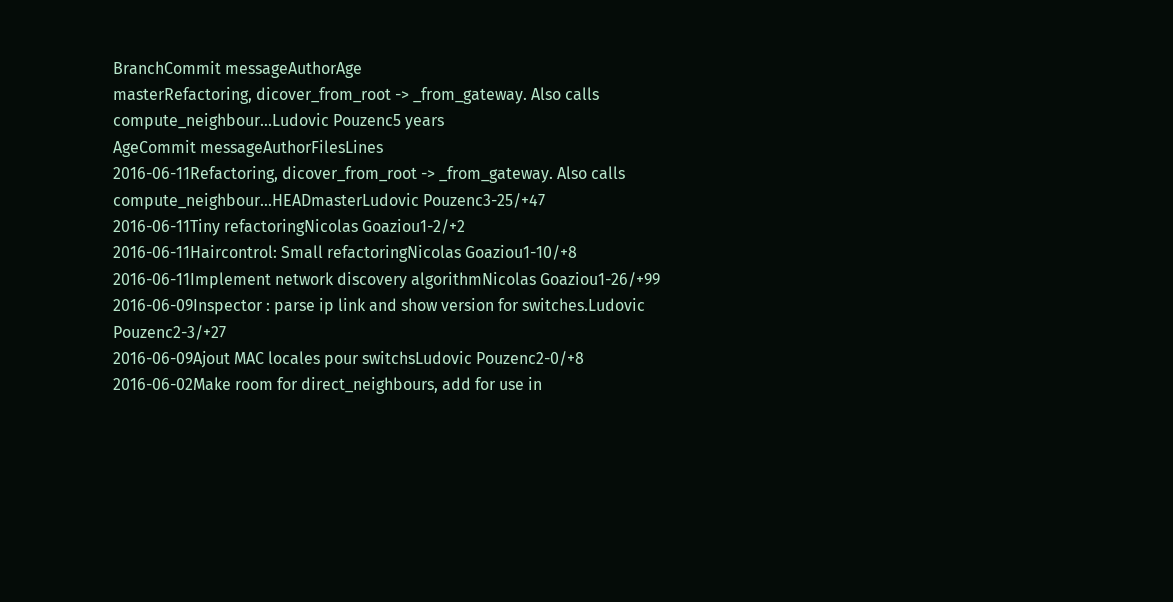BranchCommit messageAuthorAge
masterRefactoring, dicover_from_root -> _from_gateway. Also calls compute_neighbour...Ludovic Pouzenc5 years
AgeCommit messageAuthorFilesLines
2016-06-11Refactoring, dicover_from_root -> _from_gateway. Also calls compute_neighbour...HEADmasterLudovic Pouzenc3-25/+47
2016-06-11Tiny refactoringNicolas Goaziou1-2/+2
2016-06-11Haircontrol: Small refactoringNicolas Goaziou1-10/+8
2016-06-11Implement network discovery algorithmNicolas Goaziou1-26/+99
2016-06-09Inspector : parse ip link and show version for switches.Ludovic Pouzenc2-3/+27
2016-06-09Ajout MAC locales pour switchsLudovic Pouzenc2-0/+8
2016-06-02Make room for direct_neighbours, add for use in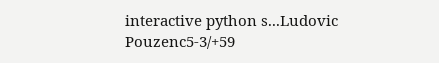interactive python s...Ludovic Pouzenc5-3/+59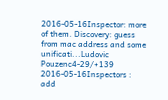2016-05-16Inspector: more of them. Discovery: guess from mac address and some unificati...Ludovic Pouzenc4-29/+139
2016-05-16Inspectors : add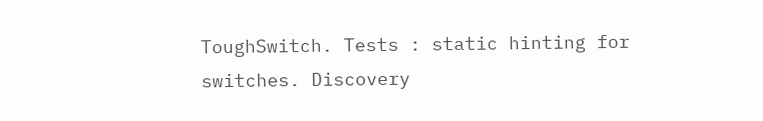ToughSwitch. Tests : static hinting for switches. Discovery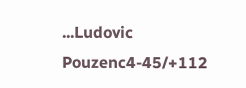...Ludovic Pouzenc4-45/+112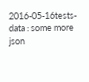2016-05-16tests-data : some more json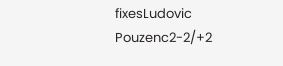fixesLudovic Pouzenc2-2/+2